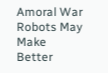Amoral War Robots May Make Better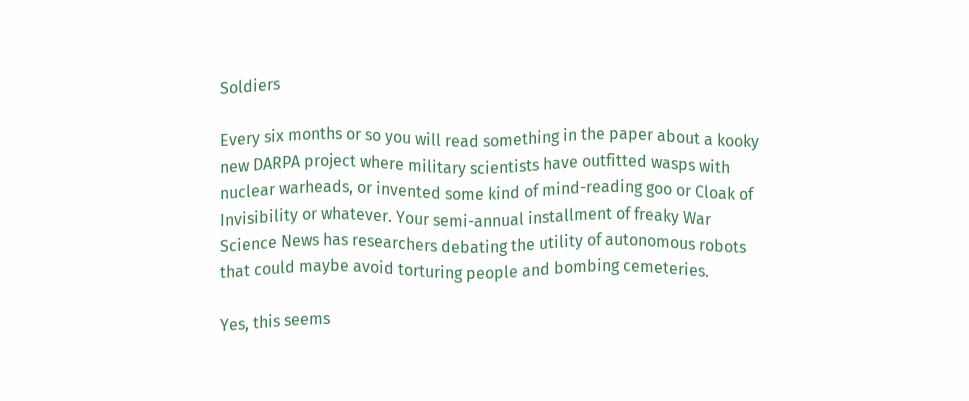Soldiers

Every six months or so you will read something in the paper about a kooky new DARPA project where military scientists have outfitted wasps with nuclear warheads, or invented some kind of mind-reading goo or Cloak of Invisibility or whatever. Your semi-annual installment of freaky War Science News has researchers debating the utility of autonomous robots that could maybe avoid torturing people and bombing cemeteries.

Yes, this seems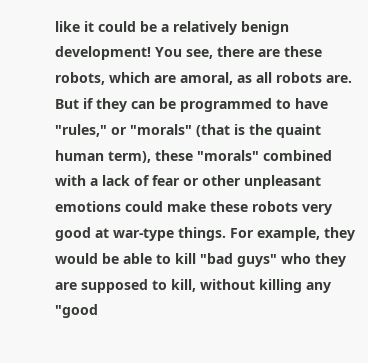like it could be a relatively benign development! You see, there are these robots, which are amoral, as all robots are. But if they can be programmed to have "rules," or "morals" (that is the quaint human term), these "morals" combined with a lack of fear or other unpleasant emotions could make these robots very good at war-type things. For example, they would be able to kill "bad guys" who they are supposed to kill, without killing any "good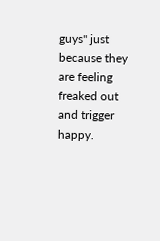guys" just because they are feeling freaked out and trigger happy.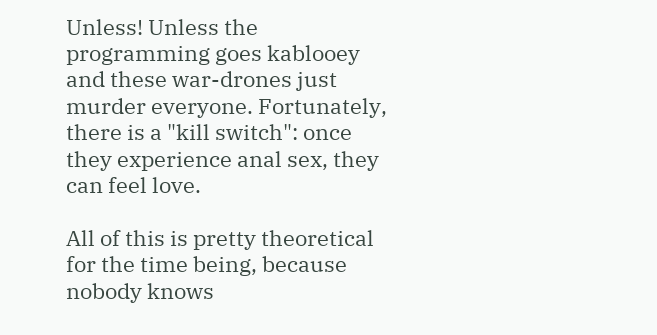Unless! Unless the programming goes kablooey and these war-drones just murder everyone. Fortunately, there is a "kill switch": once they experience anal sex, they can feel love.

All of this is pretty theoretical for the time being, because nobody knows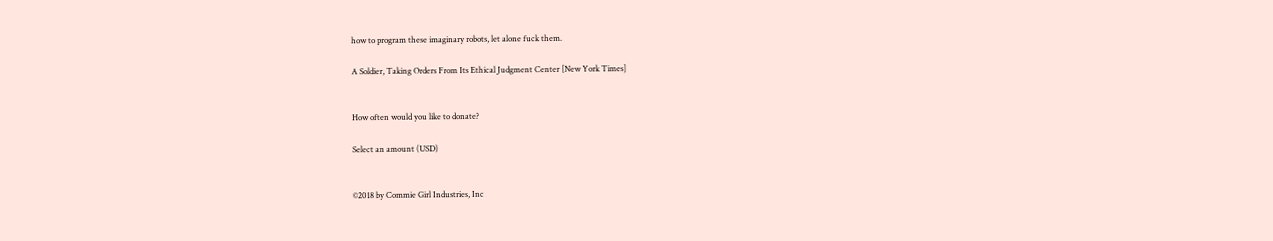how to program these imaginary robots, let alone fuck them.

A Soldier, Taking Orders From Its Ethical Judgment Center [New York Times]


How often would you like to donate?

Select an amount (USD)


©2018 by Commie Girl Industries, Inc